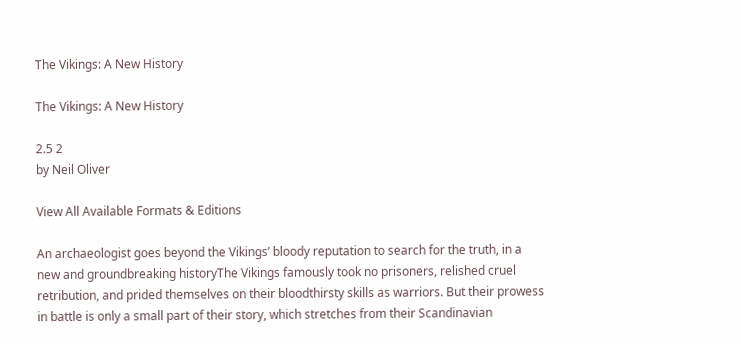The Vikings: A New History

The Vikings: A New History

2.5 2
by Neil Oliver

View All Available Formats & Editions

An archaeologist goes beyond the Vikings’ bloody reputation to search for the truth, in a new and groundbreaking historyThe Vikings famously took no prisoners, relished cruel retribution, and prided themselves on their bloodthirsty skills as warriors. But their prowess in battle is only a small part of their story, which stretches from their Scandinavian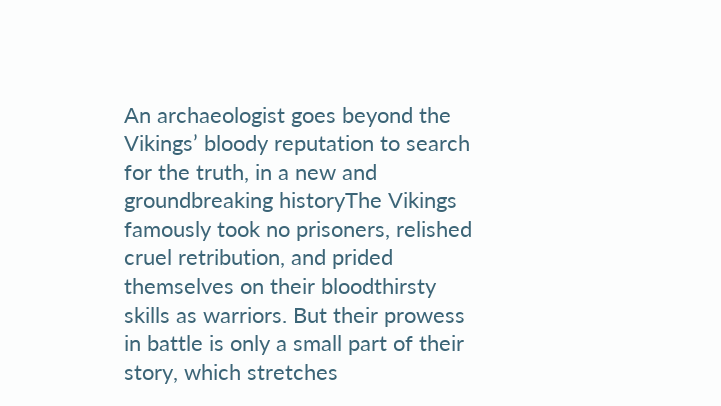An archaeologist goes beyond the Vikings’ bloody reputation to search for the truth, in a new and groundbreaking historyThe Vikings famously took no prisoners, relished cruel retribution, and prided themselves on their bloodthirsty skills as warriors. But their prowess in battle is only a small part of their story, which stretches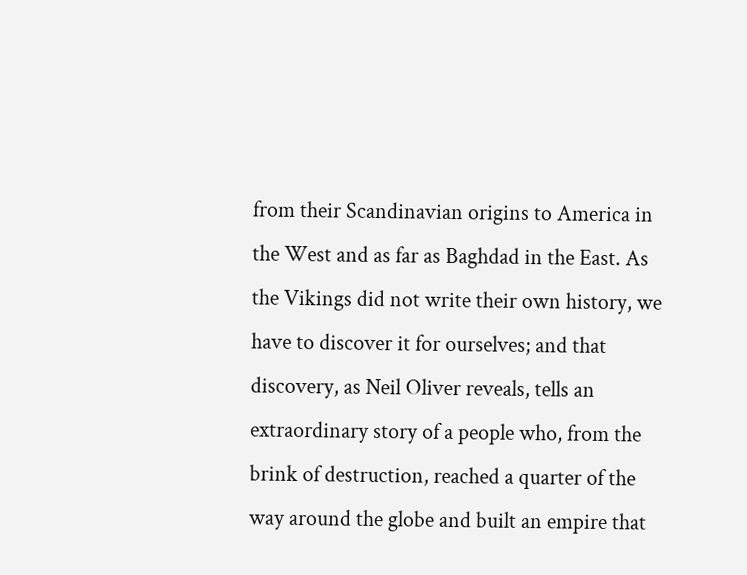from their Scandinavian origins to America in the West and as far as Baghdad in the East. As the Vikings did not write their own history, we have to discover it for ourselves; and that discovery, as Neil Oliver reveals, tells an extraordinary story of a people who, from the brink of destruction, reached a quarter of the way around the globe and built an empire that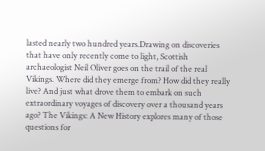lasted nearly two hundred years.Drawing on discoveries that have only recently come to light, Scottish archaeologist Neil Oliver goes on the trail of the real Vikings. Where did they emerge from? How did they really live? And just what drove them to embark on such extraordinary voyages of discovery over a thousand years ago? The Vikings: A New History explores many of those questions for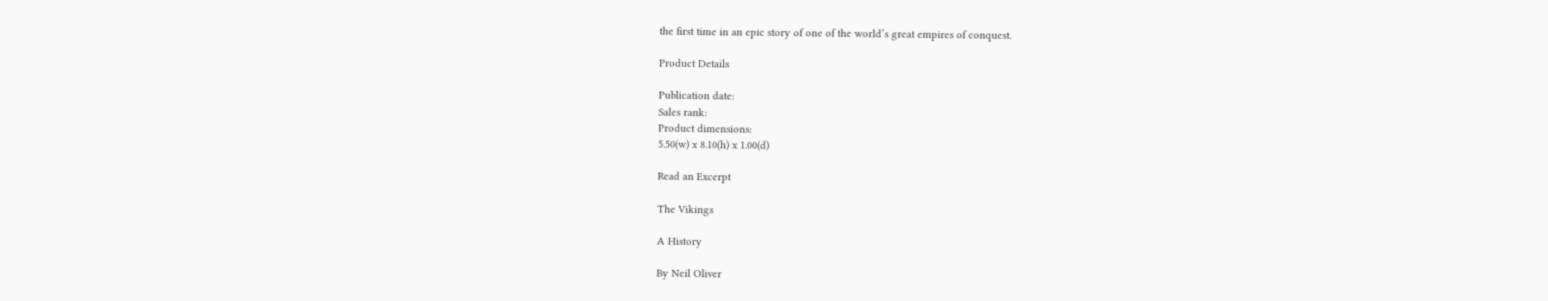the first time in an epic story of one of the world’s great empires of conquest.

Product Details

Publication date:
Sales rank:
Product dimensions:
5.50(w) x 8.10(h) x 1.00(d)

Read an Excerpt

The Vikings

A History

By Neil Oliver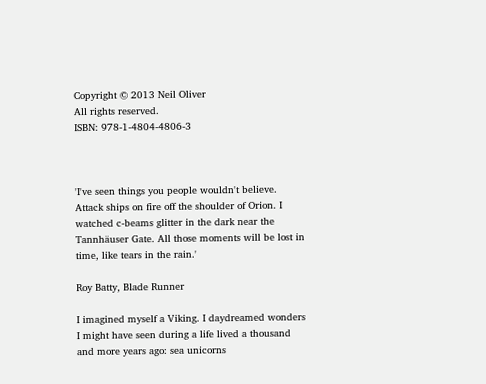Copyright © 2013 Neil Oliver
All rights reserved.
ISBN: 978-1-4804-4806-3



'I've seen things you people wouldn't believe. Attack ships on fire off the shoulder of Orion. I watched c-beams glitter in the dark near the Tannhäuser Gate. All those moments will be lost in time, like tears in the rain.'

Roy Batty, Blade Runner

I imagined myself a Viking. I daydreamed wonders I might have seen during a life lived a thousand and more years ago: sea unicorns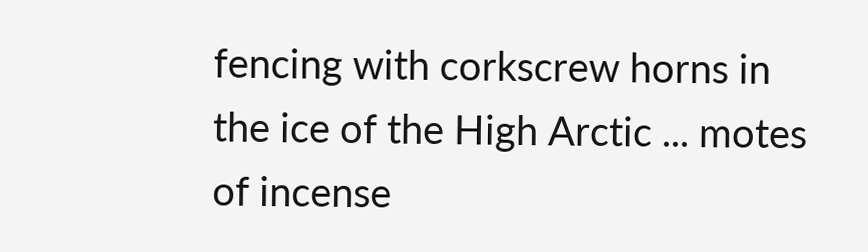fencing with corkscrew horns in the ice of the High Arctic ... motes of incense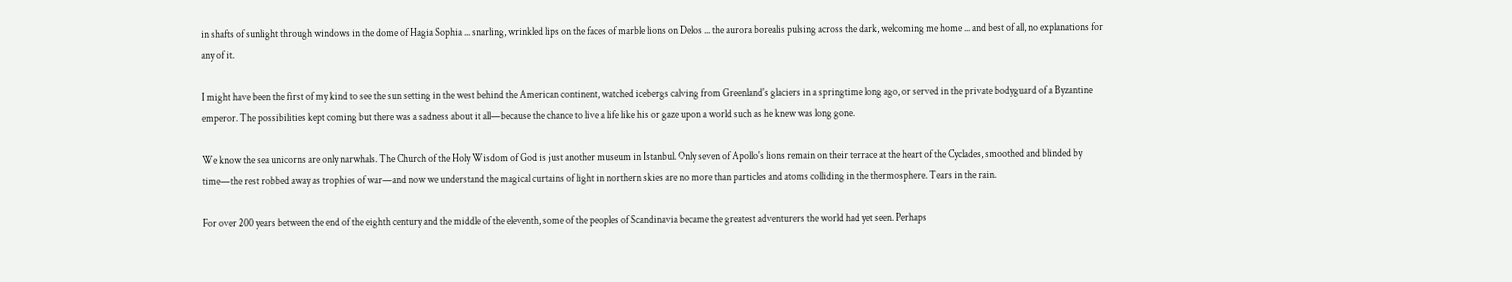in shafts of sunlight through windows in the dome of Hagia Sophia ... snarling, wrinkled lips on the faces of marble lions on Delos ... the aurora borealis pulsing across the dark, welcoming me home ... and best of all, no explanations for any of it.

I might have been the first of my kind to see the sun setting in the west behind the American continent, watched icebergs calving from Greenland's glaciers in a springtime long ago, or served in the private bodyguard of a Byzantine emperor. The possibilities kept coming but there was a sadness about it all—because the chance to live a life like his or gaze upon a world such as he knew was long gone.

We know the sea unicorns are only narwhals. The Church of the Holy Wisdom of God is just another museum in Istanbul. Only seven of Apollo's lions remain on their terrace at the heart of the Cyclades, smoothed and blinded by time—the rest robbed away as trophies of war—and now we understand the magical curtains of light in northern skies are no more than particles and atoms colliding in the thermosphere. Tears in the rain.

For over 200 years between the end of the eighth century and the middle of the eleventh, some of the peoples of Scandinavia became the greatest adventurers the world had yet seen. Perhaps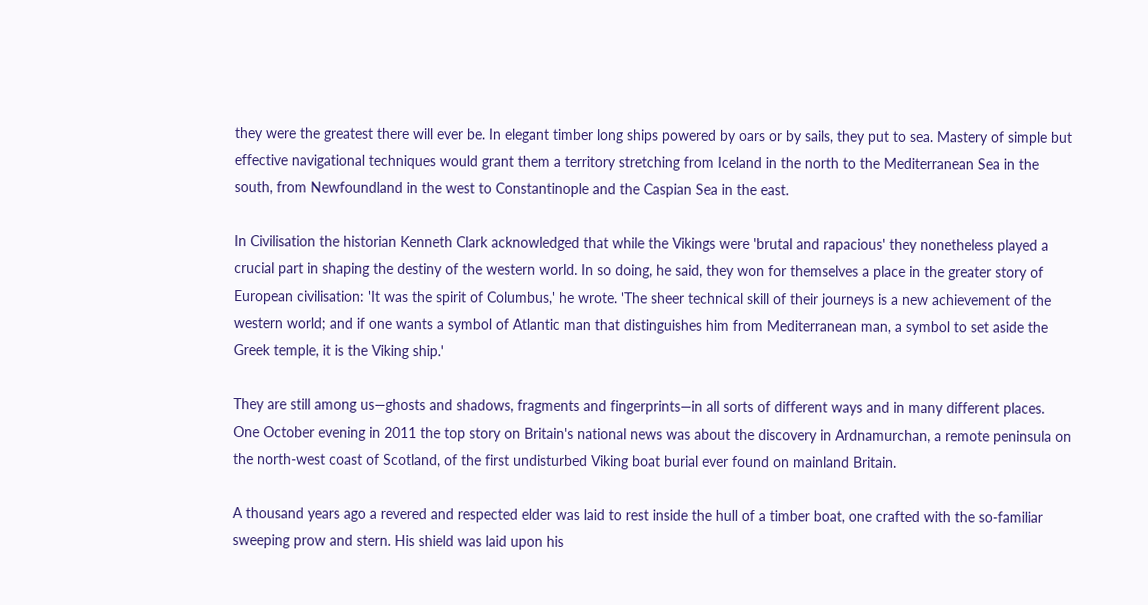they were the greatest there will ever be. In elegant timber long ships powered by oars or by sails, they put to sea. Mastery of simple but effective navigational techniques would grant them a territory stretching from Iceland in the north to the Mediterranean Sea in the south, from Newfoundland in the west to Constantinople and the Caspian Sea in the east.

In Civilisation the historian Kenneth Clark acknowledged that while the Vikings were 'brutal and rapacious' they nonetheless played a crucial part in shaping the destiny of the western world. In so doing, he said, they won for themselves a place in the greater story of European civilisation: 'It was the spirit of Columbus,' he wrote. 'The sheer technical skill of their journeys is a new achievement of the western world; and if one wants a symbol of Atlantic man that distinguishes him from Mediterranean man, a symbol to set aside the Greek temple, it is the Viking ship.'

They are still among us—ghosts and shadows, fragments and fingerprints—in all sorts of different ways and in many different places. One October evening in 2011 the top story on Britain's national news was about the discovery in Ardnamurchan, a remote peninsula on the north-west coast of Scotland, of the first undisturbed Viking boat burial ever found on mainland Britain.

A thousand years ago a revered and respected elder was laid to rest inside the hull of a timber boat, one crafted with the so-familiar sweeping prow and stern. His shield was laid upon his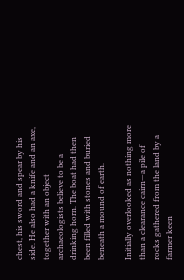chest, his sword and spear by his side. He also had a knife and an axe, together with an object archaeologists believe to be a drinking horn. The boat had then been filled with stones and buried beneath a mound of earth.

Initially overlooked as nothing more than a clearance cairn—a pile of rocks gathered from the land by a farmer keen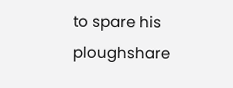to spare his ploughshare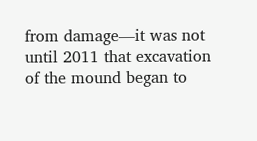from damage—it was not until 2011 that excavation of the mound began to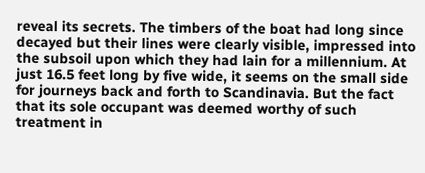reveal its secrets. The timbers of the boat had long since decayed but their lines were clearly visible, impressed into the subsoil upon which they had lain for a millennium. At just 16.5 feet long by five wide, it seems on the small side for journeys back and forth to Scandinavia. But the fact that its sole occupant was deemed worthy of such treatment in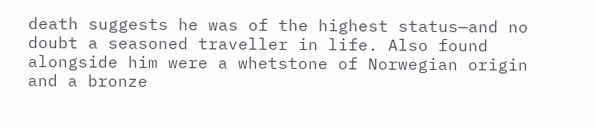death suggests he was of the highest status—and no doubt a seasoned traveller in life. Also found alongside him were a whetstone of Norwegian origin and a bronze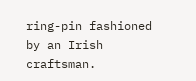ring-pin fashioned by an Irish craftsman.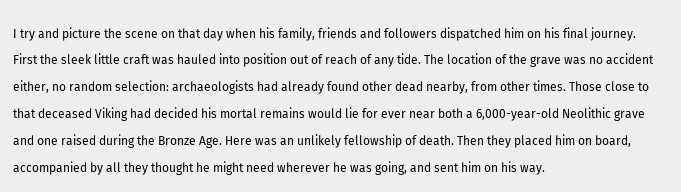I try and picture the scene on that day when his family, friends and followers dispatched him on his final journey. First the sleek little craft was hauled into position out of reach of any tide. The location of the grave was no accident either, no random selection: archaeologists had already found other dead nearby, from other times. Those close to that deceased Viking had decided his mortal remains would lie for ever near both a 6,000-year-old Neolithic grave and one raised during the Bronze Age. Here was an unlikely fellowship of death. Then they placed him on board, accompanied by all they thought he might need wherever he was going, and sent him on his way.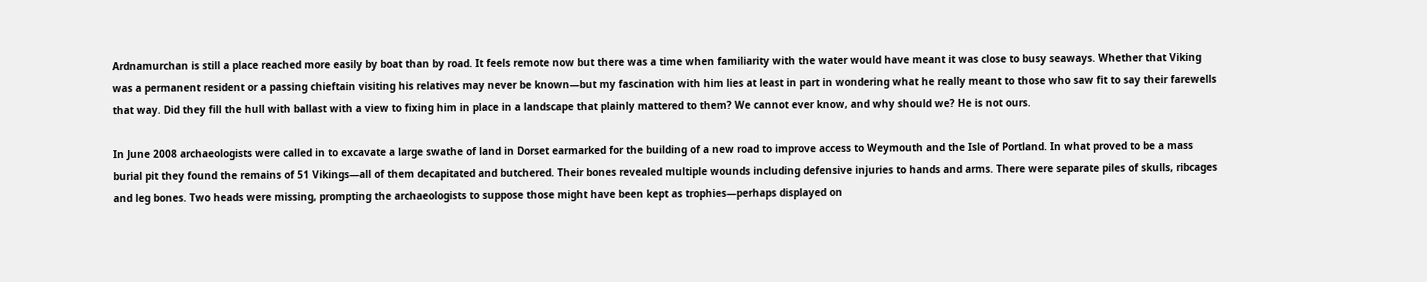Ardnamurchan is still a place reached more easily by boat than by road. It feels remote now but there was a time when familiarity with the water would have meant it was close to busy seaways. Whether that Viking was a permanent resident or a passing chieftain visiting his relatives may never be known—but my fascination with him lies at least in part in wondering what he really meant to those who saw fit to say their farewells that way. Did they fill the hull with ballast with a view to fixing him in place in a landscape that plainly mattered to them? We cannot ever know, and why should we? He is not ours.

In June 2008 archaeologists were called in to excavate a large swathe of land in Dorset earmarked for the building of a new road to improve access to Weymouth and the Isle of Portland. In what proved to be a mass burial pit they found the remains of 51 Vikings—all of them decapitated and butchered. Their bones revealed multiple wounds including defensive injuries to hands and arms. There were separate piles of skulls, ribcages and leg bones. Two heads were missing, prompting the archaeologists to suppose those might have been kept as trophies—perhaps displayed on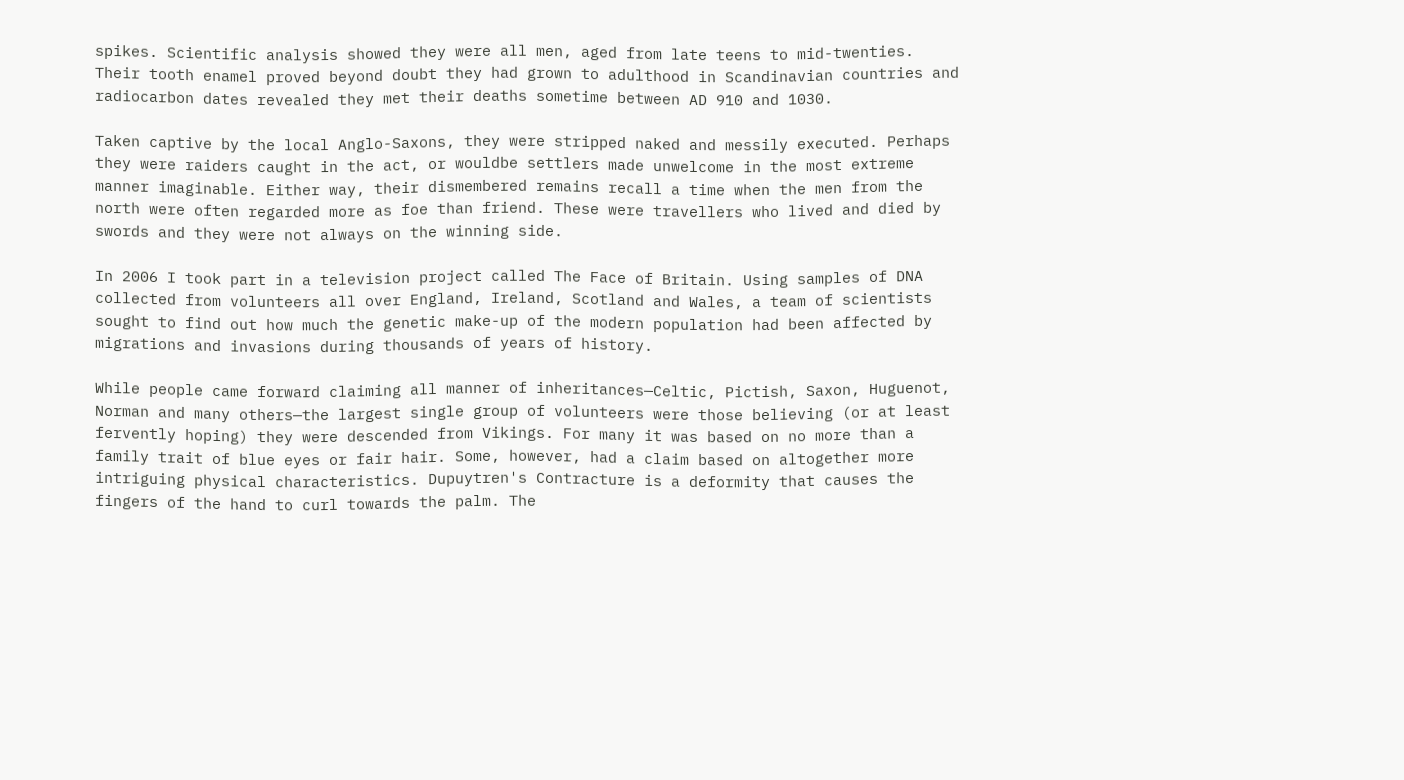spikes. Scientific analysis showed they were all men, aged from late teens to mid-twenties. Their tooth enamel proved beyond doubt they had grown to adulthood in Scandinavian countries and radiocarbon dates revealed they met their deaths sometime between AD 910 and 1030.

Taken captive by the local Anglo-Saxons, they were stripped naked and messily executed. Perhaps they were raiders caught in the act, or wouldbe settlers made unwelcome in the most extreme manner imaginable. Either way, their dismembered remains recall a time when the men from the north were often regarded more as foe than friend. These were travellers who lived and died by swords and they were not always on the winning side.

In 2006 I took part in a television project called The Face of Britain. Using samples of DNA collected from volunteers all over England, Ireland, Scotland and Wales, a team of scientists sought to find out how much the genetic make-up of the modern population had been affected by migrations and invasions during thousands of years of history.

While people came forward claiming all manner of inheritances—Celtic, Pictish, Saxon, Huguenot, Norman and many others—the largest single group of volunteers were those believing (or at least fervently hoping) they were descended from Vikings. For many it was based on no more than a family trait of blue eyes or fair hair. Some, however, had a claim based on altogether more intriguing physical characteristics. Dupuytren's Contracture is a deformity that causes the fingers of the hand to curl towards the palm. The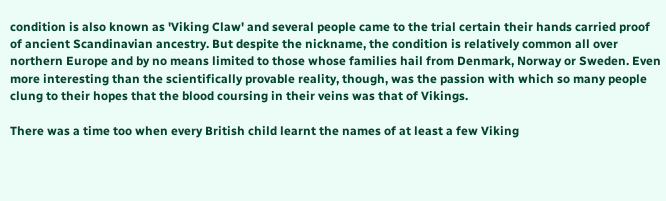condition is also known as 'Viking Claw' and several people came to the trial certain their hands carried proof of ancient Scandinavian ancestry. But despite the nickname, the condition is relatively common all over northern Europe and by no means limited to those whose families hail from Denmark, Norway or Sweden. Even more interesting than the scientifically provable reality, though, was the passion with which so many people clung to their hopes that the blood coursing in their veins was that of Vikings.

There was a time too when every British child learnt the names of at least a few Viking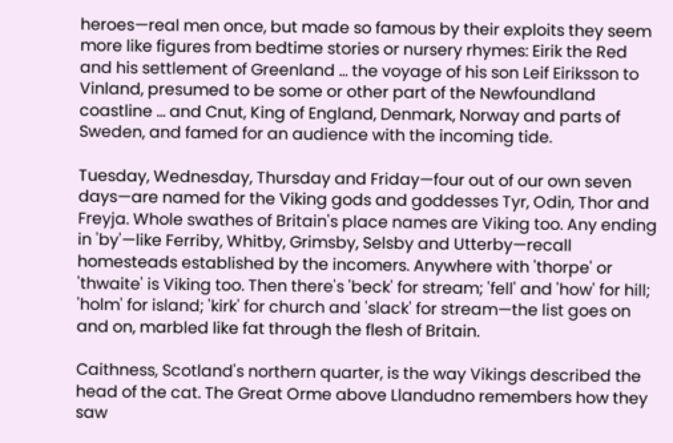heroes—real men once, but made so famous by their exploits they seem more like figures from bedtime stories or nursery rhymes: Eirik the Red and his settlement of Greenland ... the voyage of his son Leif Eiriksson to Vinland, presumed to be some or other part of the Newfoundland coastline ... and Cnut, King of England, Denmark, Norway and parts of Sweden, and famed for an audience with the incoming tide.

Tuesday, Wednesday, Thursday and Friday—four out of our own seven days—are named for the Viking gods and goddesses Tyr, Odin, Thor and Freyja. Whole swathes of Britain's place names are Viking too. Any ending in 'by'—like Ferriby, Whitby, Grimsby, Selsby and Utterby—recall homesteads established by the incomers. Anywhere with 'thorpe' or 'thwaite' is Viking too. Then there's 'beck' for stream; 'fell' and 'how' for hill; 'holm' for island; 'kirk' for church and 'slack' for stream—the list goes on and on, marbled like fat through the flesh of Britain.

Caithness, Scotland's northern quarter, is the way Vikings described the head of the cat. The Great Orme above Llandudno remembers how they saw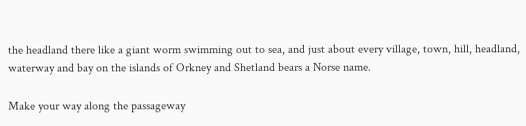the headland there like a giant worm swimming out to sea, and just about every village, town, hill, headland, waterway and bay on the islands of Orkney and Shetland bears a Norse name.

Make your way along the passageway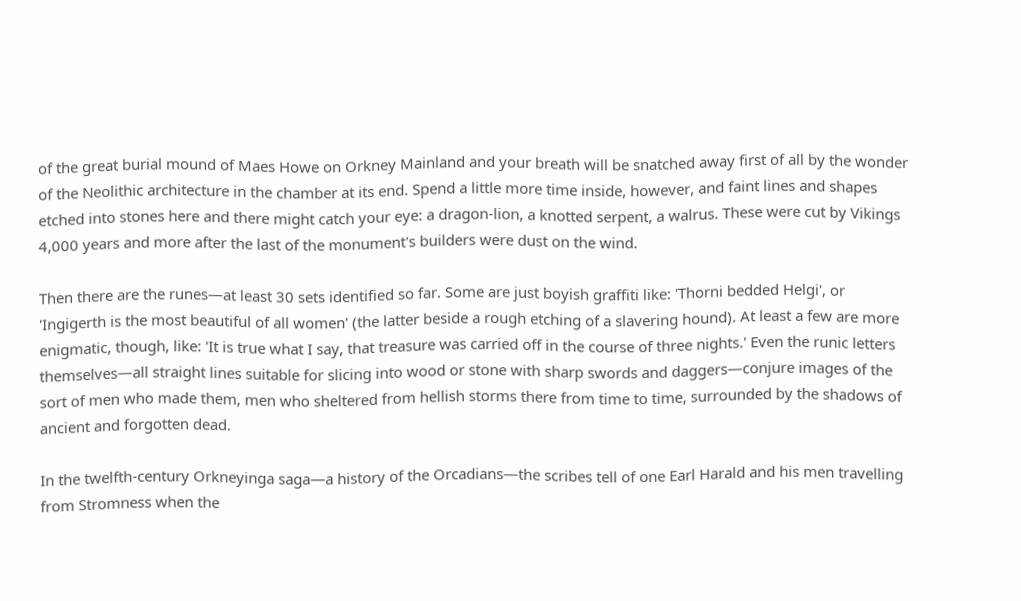of the great burial mound of Maes Howe on Orkney Mainland and your breath will be snatched away first of all by the wonder of the Neolithic architecture in the chamber at its end. Spend a little more time inside, however, and faint lines and shapes etched into stones here and there might catch your eye: a dragon-lion, a knotted serpent, a walrus. These were cut by Vikings 4,000 years and more after the last of the monument's builders were dust on the wind.

Then there are the runes—at least 30 sets identified so far. Some are just boyish graffiti like: 'Thorni bedded Helgi', or 'Ingigerth is the most beautiful of all women' (the latter beside a rough etching of a slavering hound). At least a few are more enigmatic, though, like: 'It is true what I say, that treasure was carried off in the course of three nights.' Even the runic letters themselves—all straight lines suitable for slicing into wood or stone with sharp swords and daggers—conjure images of the sort of men who made them, men who sheltered from hellish storms there from time to time, surrounded by the shadows of ancient and forgotten dead.

In the twelfth-century Orkneyinga saga—a history of the Orcadians—the scribes tell of one Earl Harald and his men travelling from Stromness when the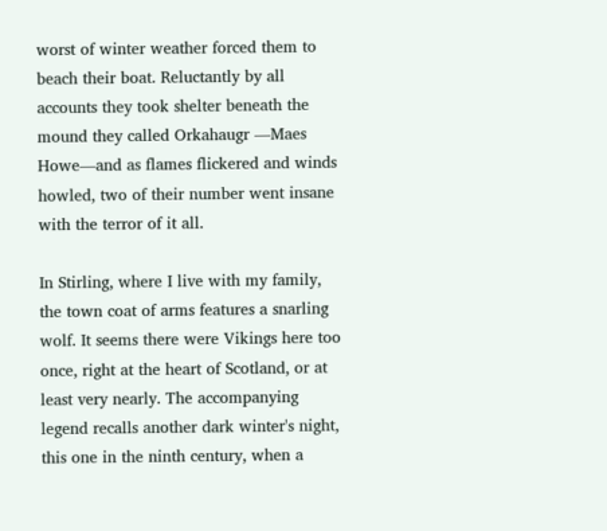worst of winter weather forced them to beach their boat. Reluctantly by all accounts they took shelter beneath the mound they called Orkahaugr —Maes Howe—and as flames flickered and winds howled, two of their number went insane with the terror of it all.

In Stirling, where I live with my family, the town coat of arms features a snarling wolf. It seems there were Vikings here too once, right at the heart of Scotland, or at least very nearly. The accompanying legend recalls another dark winter's night, this one in the ninth century, when a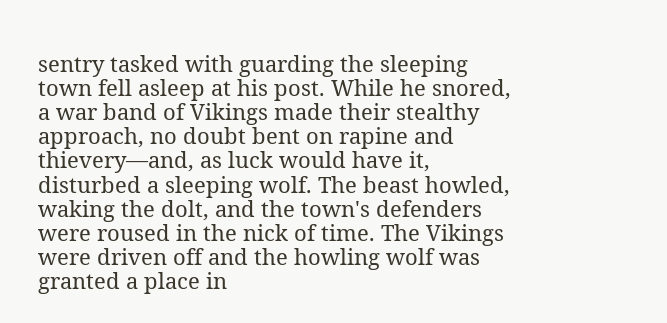sentry tasked with guarding the sleeping town fell asleep at his post. While he snored, a war band of Vikings made their stealthy approach, no doubt bent on rapine and thievery—and, as luck would have it, disturbed a sleeping wolf. The beast howled, waking the dolt, and the town's defenders were roused in the nick of time. The Vikings were driven off and the howling wolf was granted a place in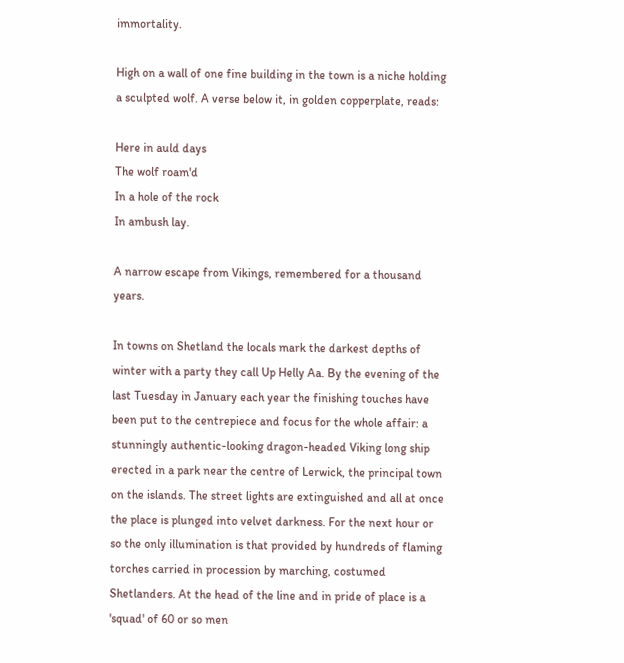immortality.

High on a wall of one fine building in the town is a niche holding a sculpted wolf. A verse below it, in golden copperplate, reads:

Here in auld days
The wolf roam'd
In a hole of the rock
In ambush lay.

A narrow escape from Vikings, remembered for a thousand years.

In towns on Shetland the locals mark the darkest depths of winter with a party they call Up Helly Aa. By the evening of the last Tuesday in January each year the finishing touches have been put to the centrepiece and focus for the whole affair: a stunningly authentic-looking dragon-headed Viking long ship erected in a park near the centre of Lerwick, the principal town on the islands. The street lights are extinguished and all at once the place is plunged into velvet darkness. For the next hour or so the only illumination is that provided by hundreds of flaming torches carried in procession by marching, costumed Shetlanders. At the head of the line and in pride of place is a 'squad' of 60 or so men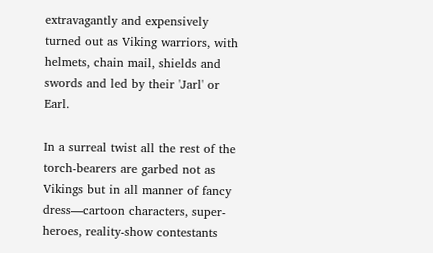extravagantly and expensively turned out as Viking warriors, with helmets, chain mail, shields and swords and led by their 'Jarl' or Earl.

In a surreal twist all the rest of the torch-bearers are garbed not as Vikings but in all manner of fancy dress—cartoon characters, super-heroes, reality-show contestants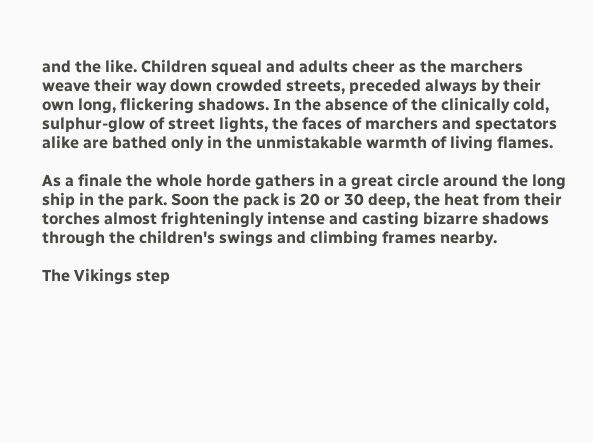and the like. Children squeal and adults cheer as the marchers weave their way down crowded streets, preceded always by their own long, flickering shadows. In the absence of the clinically cold, sulphur-glow of street lights, the faces of marchers and spectators alike are bathed only in the unmistakable warmth of living flames.

As a finale the whole horde gathers in a great circle around the long ship in the park. Soon the pack is 20 or 30 deep, the heat from their torches almost frighteningly intense and casting bizarre shadows through the children's swings and climbing frames nearby.

The Vikings step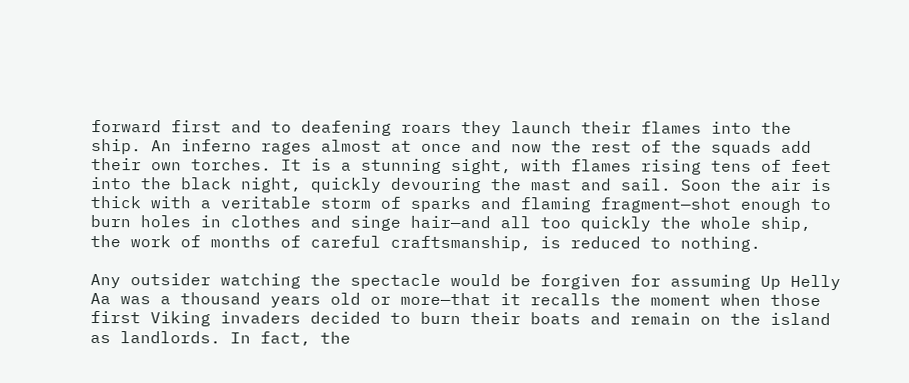forward first and to deafening roars they launch their flames into the ship. An inferno rages almost at once and now the rest of the squads add their own torches. It is a stunning sight, with flames rising tens of feet into the black night, quickly devouring the mast and sail. Soon the air is thick with a veritable storm of sparks and flaming fragment—shot enough to burn holes in clothes and singe hair—and all too quickly the whole ship, the work of months of careful craftsmanship, is reduced to nothing.

Any outsider watching the spectacle would be forgiven for assuming Up Helly Aa was a thousand years old or more—that it recalls the moment when those first Viking invaders decided to burn their boats and remain on the island as landlords. In fact, the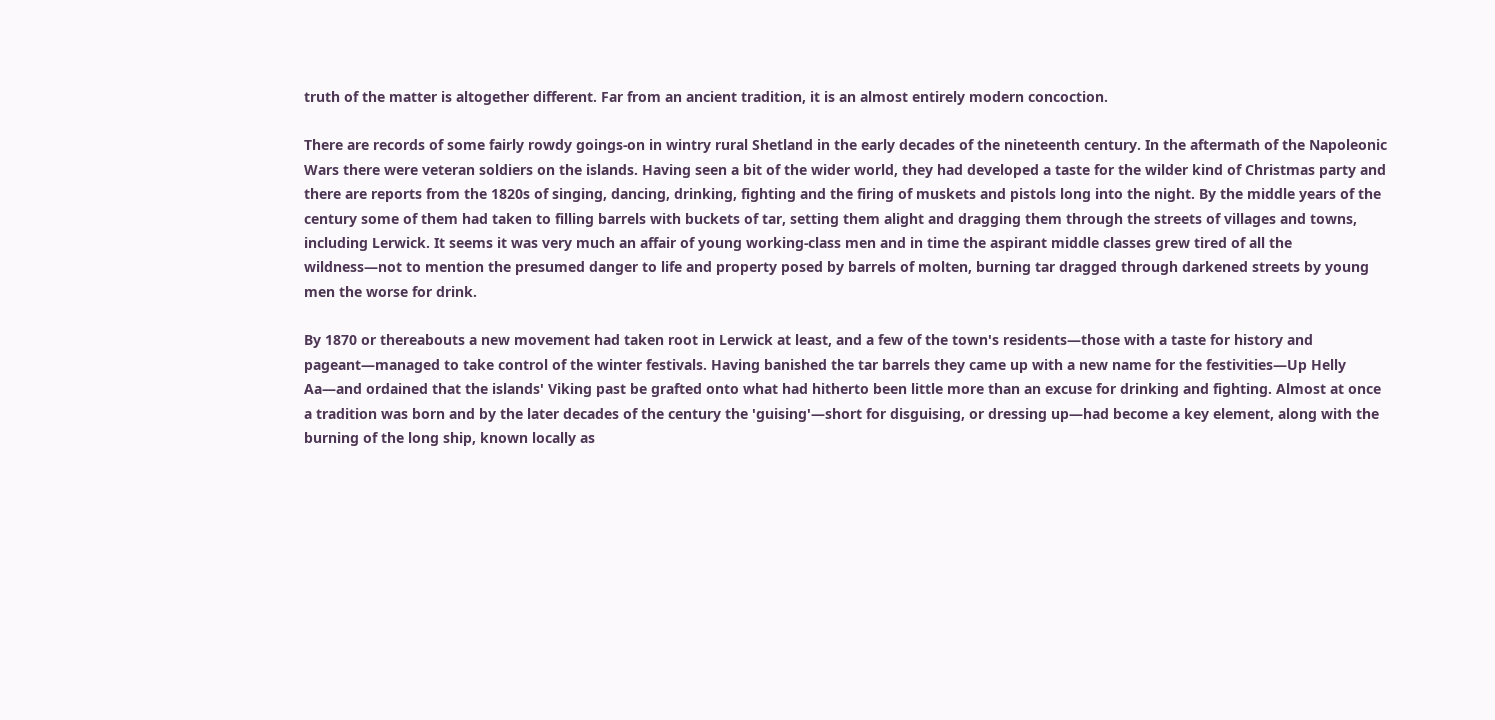truth of the matter is altogether different. Far from an ancient tradition, it is an almost entirely modern concoction.

There are records of some fairly rowdy goings-on in wintry rural Shetland in the early decades of the nineteenth century. In the aftermath of the Napoleonic Wars there were veteran soldiers on the islands. Having seen a bit of the wider world, they had developed a taste for the wilder kind of Christmas party and there are reports from the 1820s of singing, dancing, drinking, fighting and the firing of muskets and pistols long into the night. By the middle years of the century some of them had taken to filling barrels with buckets of tar, setting them alight and dragging them through the streets of villages and towns, including Lerwick. It seems it was very much an affair of young working-class men and in time the aspirant middle classes grew tired of all the wildness—not to mention the presumed danger to life and property posed by barrels of molten, burning tar dragged through darkened streets by young men the worse for drink.

By 1870 or thereabouts a new movement had taken root in Lerwick at least, and a few of the town's residents—those with a taste for history and pageant—managed to take control of the winter festivals. Having banished the tar barrels they came up with a new name for the festivities—Up Helly Aa—and ordained that the islands' Viking past be grafted onto what had hitherto been little more than an excuse for drinking and fighting. Almost at once a tradition was born and by the later decades of the century the 'guising'—short for disguising, or dressing up—had become a key element, along with the burning of the long ship, known locally as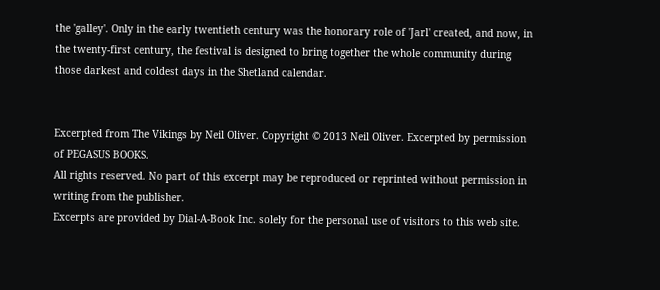the 'galley'. Only in the early twentieth century was the honorary role of 'Jarl' created, and now, in the twenty-first century, the festival is designed to bring together the whole community during those darkest and coldest days in the Shetland calendar.


Excerpted from The Vikings by Neil Oliver. Copyright © 2013 Neil Oliver. Excerpted by permission of PEGASUS BOOKS.
All rights reserved. No part of this excerpt may be reproduced or reprinted without permission in writing from the publisher.
Excerpts are provided by Dial-A-Book Inc. solely for the personal use of visitors to this web site.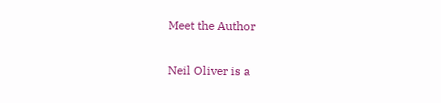Meet the Author

Neil Oliver is a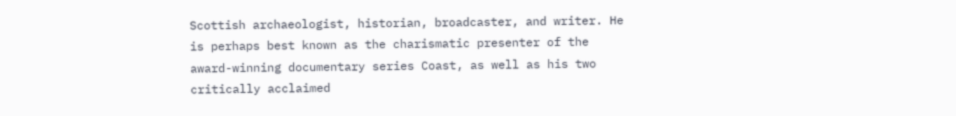Scottish archaeologist, historian, broadcaster, and writer. He is perhaps best known as the charismatic presenter of the award-winning documentary series Coast, as well as his two critically acclaimed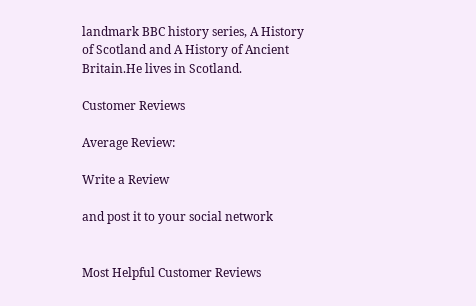landmark BBC history series, A History of Scotland and A History of Ancient Britain.He lives in Scotland.

Customer Reviews

Average Review:

Write a Review

and post it to your social network


Most Helpful Customer Reviews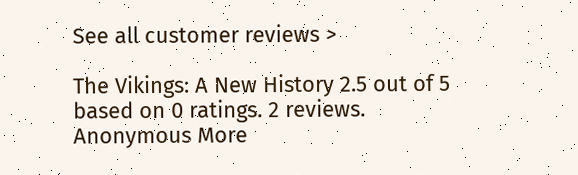See all customer reviews >

The Vikings: A New History 2.5 out of 5 based on 0 ratings. 2 reviews.
Anonymous More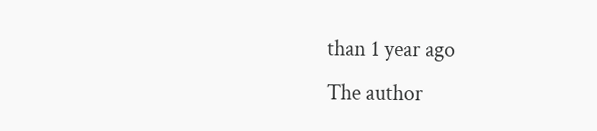than 1 year ago
The author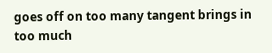goes off on too many tangent brings in too much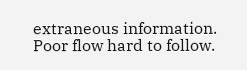extraneous information. Poor flow hard to follow.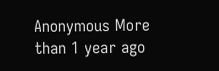Anonymous More than 1 year ago